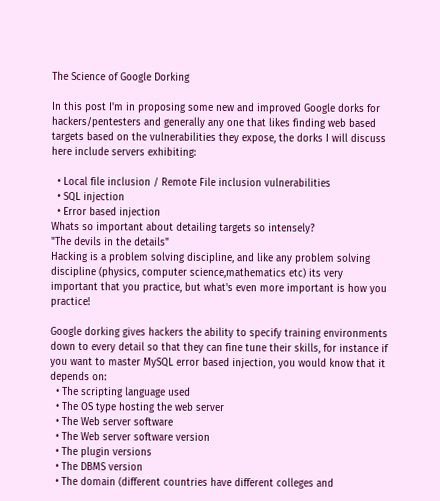The Science of Google Dorking

In this post I'm in proposing some new and improved Google dorks for hackers/pentesters and generally any one that likes finding web based targets based on the vulnerabilities they expose, the dorks I will discuss here include servers exhibiting:

  • Local file inclusion / Remote File inclusion vulnerabilities
  • SQL injection
  • Error based injection
Whats so important about detailing targets so intensely?
"The devils in the details"
Hacking is a problem solving discipline, and like any problem solving discipline (physics, computer science,mathematics etc) its very important that you practice, but what's even more important is how you practice!

Google dorking gives hackers the ability to specify training environments down to every detail so that they can fine tune their skills, for instance if you want to master MySQL error based injection, you would know that it depends on:
  • The scripting language used
  • The OS type hosting the web server
  • The Web server software
  • The Web server software version
  • The plugin versions
  • The DBMS version
  • The domain (different countries have different colleges and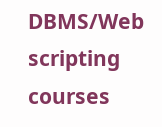DBMS/Web scripting courses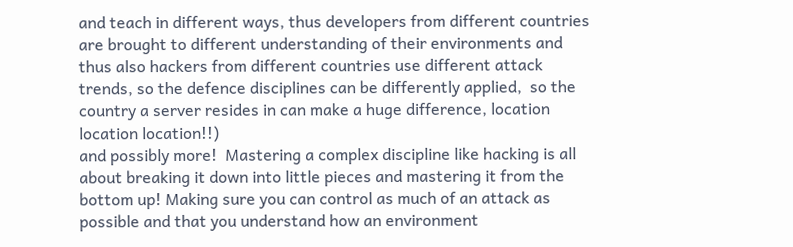and teach in different ways, thus developers from different countries are brought to different understanding of their environments and thus also hackers from different countries use different attack trends, so the defence disciplines can be differently applied,  so the country a server resides in can make a huge difference, location location location!!)
and possibly more!  Mastering a complex discipline like hacking is all about breaking it down into little pieces and mastering it from the bottom up! Making sure you can control as much of an attack as possible and that you understand how an environment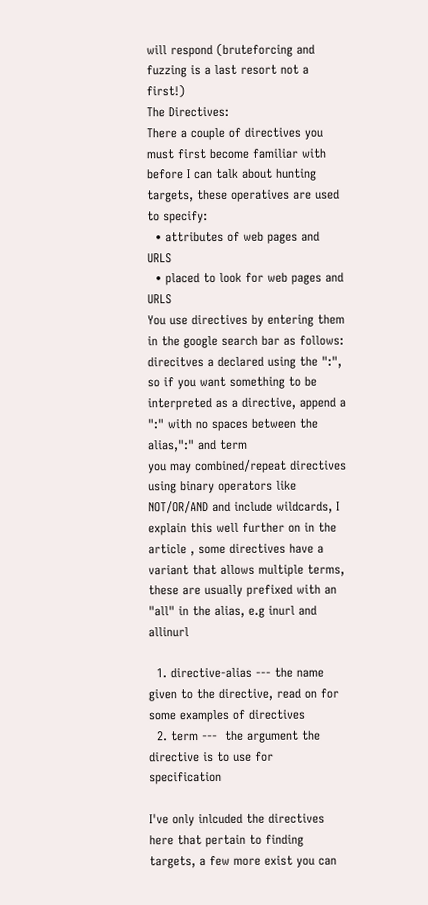will respond (bruteforcing and fuzzing is a last resort not a first!)
The Directives:
There a couple of directives you must first become familiar with before I can talk about hunting targets, these operatives are used to specify:
  • attributes of web pages and URLS
  • placed to look for web pages and URLS
You use directives by entering them in the google search bar as follows:
direcitves a declared using the ":", so if you want something to be interpreted as a directive, append a ":" with no spaces between the alias,":" and term
you may combined/repeat directives using binary operators like NOT/OR/AND and include wildcards, I explain this well further on in the article , some directives have a variant that allows multiple terms, these are usually prefixed with an "all" in the alias, e.g inurl and allinurl

  1. directive-alias --- the name given to the directive, read on for some examples of directives
  2. term ---  the argument the directive is to use for specification

I've only inlcuded the directives here that pertain to finding targets, a few more exist you can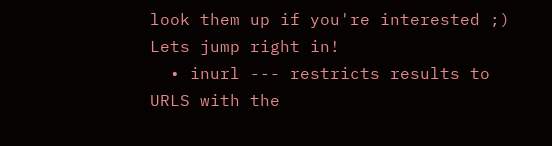look them up if you're interested ;)
Lets jump right in!
  • inurl --- restricts results to URLS with the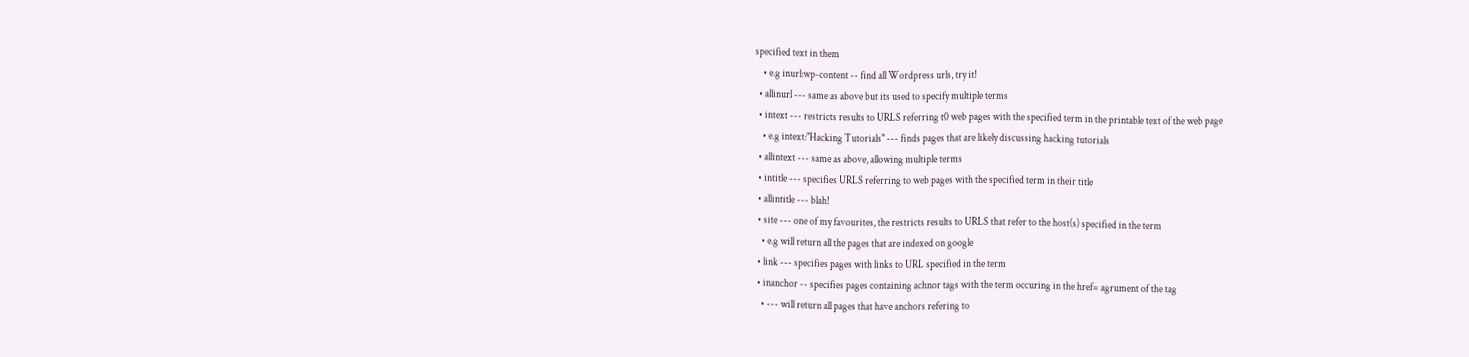specified text in them
    • e.g inurl:wp-content -- find all Wordpress urls, try it!
  • allinurl --- same as above but its used to specify multiple terms
  • intext --- restricts results to URLS referring t0 web pages with the specified term in the printable text of the web page
    • e.g intext:"Hacking Tutorials" --- finds pages that are likely discussing hacking tutorials
  • allintext --- same as above, allowing multiple terms
  • intitle --- specifies URLS referring to web pages with the specified term in their title
  • allintitle --- blah!
  • site --- one of my favourites, the restricts results to URLS that refer to the host(s) specified in the term
    • e.g will return all the pages that are indexed on google
  • link --- specifies pages with links to URL specified in the term
  • inanchor -- specifies pages containing achnor tags with the term occuring in the href= agrument of the tag
    • --- will return all pages that have anchors refering to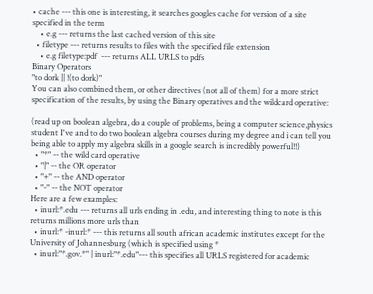• cache --- this one is interesting, it searches googles cache for version of a site specified in the term
    • e.g --- returns the last cached version of this site
  • filetype --- returns results to files with the specified file extension
    • e.g filetype:pdf  --- returns ALL URLS to pdfs
Binary Operators
"to dork || !(to dork)"
You can also combined them, or other directives (not all of them) for a more strict specification of the results, by using the Binary operatives and the wildcard operative:

(read up on boolean algebra, do a couple of problems, being a computer science,physics student I've and to do two boolean algebra courses during my degree and i can tell you being able to apply my algebra skills in a google search is incredibly powerful!!)
  • "*" -- the wild card operative
  • "|" -- the OR operator
  • "+" -- the AND operator
  • "-" -- the NOT operator
Here are a few examples:
  • inurl:*.edu --- returns all urls ending in .edu, and interesting thing to note is this returns millions more urls than
  • inurl:* -inurl:* --- this returns all south african academic institutes except for the University of Johannesburg (which is specified using *
  • inurl:"*.gov.*" | inurl:"*.edu"--- this specifies all URLS registered for academic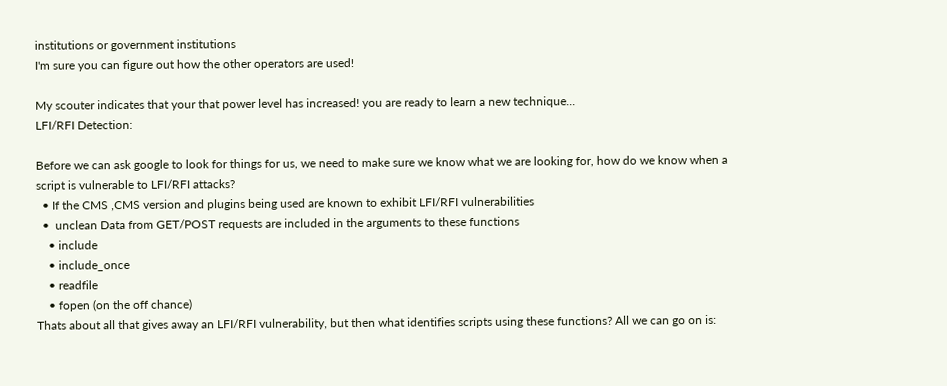institutions or government institutions
I'm sure you can figure out how the other operators are used!

My scouter indicates that your that power level has increased! you are ready to learn a new technique...
LFI/RFI Detection:

Before we can ask google to look for things for us, we need to make sure we know what we are looking for, how do we know when a script is vulnerable to LFI/RFI attacks?
  • If the CMS ,CMS version and plugins being used are known to exhibit LFI/RFI vulnerabilities
  •  unclean Data from GET/POST requests are included in the arguments to these functions
    • include
    • include_once
    • readfile
    • fopen (on the off chance)
Thats about all that gives away an LFI/RFI vulnerability, but then what identifies scripts using these functions? All we can go on is: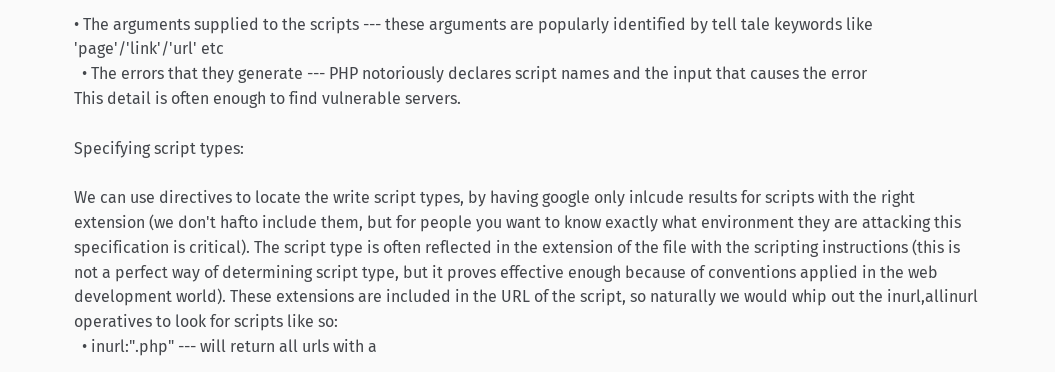• The arguments supplied to the scripts --- these arguments are popularly identified by tell tale keywords like 'page'/'link'/'url' etc
  • The errors that they generate --- PHP notoriously declares script names and the input that causes the error
This detail is often enough to find vulnerable servers.

Specifying script types:

We can use directives to locate the write script types, by having google only inlcude results for scripts with the right extension (we don't hafto include them, but for people you want to know exactly what environment they are attacking this specification is critical). The script type is often reflected in the extension of the file with the scripting instructions (this is not a perfect way of determining script type, but it proves effective enough because of conventions applied in the web development world). These extensions are included in the URL of the script, so naturally we would whip out the inurl,allinurl operatives to look for scripts like so:
  • inurl:".php" --- will return all urls with a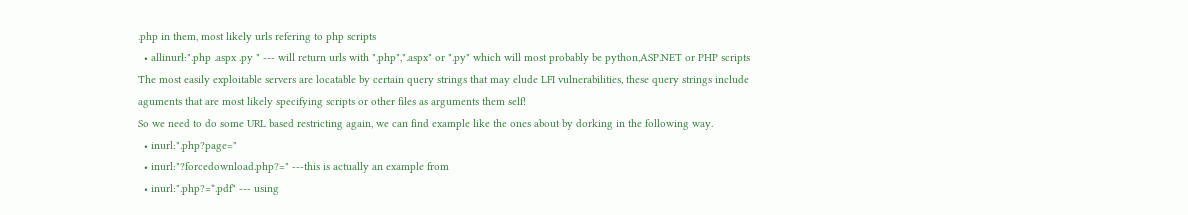.php in them, most likely urls refering to php scripts
  • allinurl:".php .aspx .py " --- will return urls with ".php",".aspx" or ".py" which will most probably be python,ASP.NET or PHP scripts
The most easily exploitable servers are locatable by certain query strings that may elude LFI vulnerabilities, these query strings include aguments that are most likely specifying scripts or other files as arguments them self!
So we need to do some URL based restricting again, we can find example like the ones about by dorking in the following way.
  • inurl:".php?page="
  • inurl:"?forcedownload.php?=" ---this is actually an example from
  • inurl:".php?=*.pdf" --- using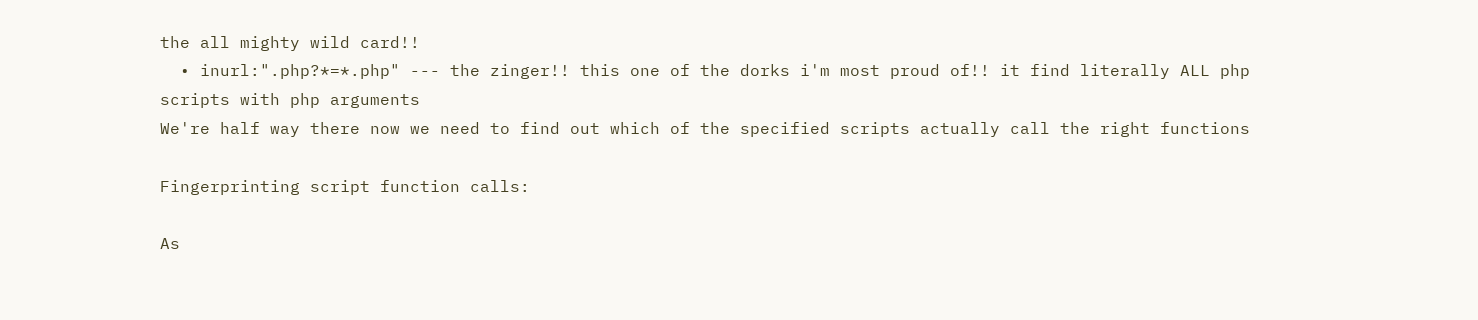the all mighty wild card!!
  • inurl:".php?*=*.php" --- the zinger!! this one of the dorks i'm most proud of!! it find literally ALL php scripts with php arguments
We're half way there now we need to find out which of the specified scripts actually call the right functions

Fingerprinting script function calls:

As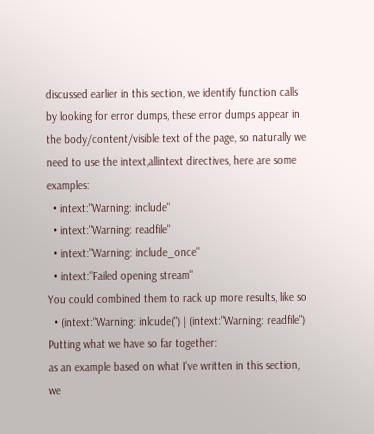discussed earlier in this section, we identify function calls by looking for error dumps, these error dumps appear in the body/content/visible text of the page, so naturally we need to use the intext,allintext directives, here are some examples:
  • intext:"Warning: include"
  • intext:"Warning: readfile"
  • intext:"Warning: include_once"
  • intext:"Failed opening stream"
You could combined them to rack up more results, like so
  • (intext:"Warning: inlcude(") | (intext:"Warning: readfile")
Putting what we have so far together:
as an example based on what I've written in this section, we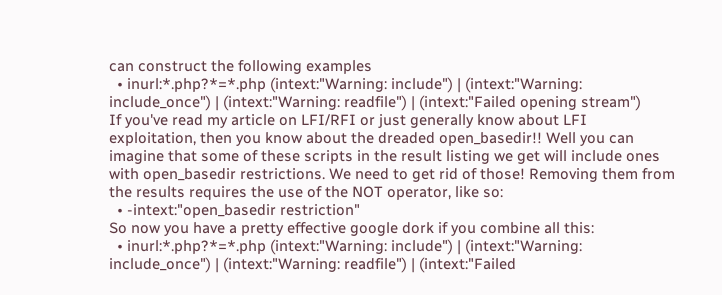can construct the following examples
  • inurl:*.php?*=*.php (intext:"Warning: include") | (intext:"Warning: include_once") | (intext:"Warning: readfile") | (intext:"Failed opening stream")
If you've read my article on LFI/RFI or just generally know about LFI exploitation, then you know about the dreaded open_basedir!! Well you can imagine that some of these scripts in the result listing we get will include ones with open_basedir restrictions. We need to get rid of those! Removing them from the results requires the use of the NOT operator, like so:
  • -intext:"open_basedir restriction"
So now you have a pretty effective google dork if you combine all this:
  • inurl:*.php?*=*.php (intext:"Warning: include") | (intext:"Warning: include_once") | (intext:"Warning: readfile") | (intext:"Failed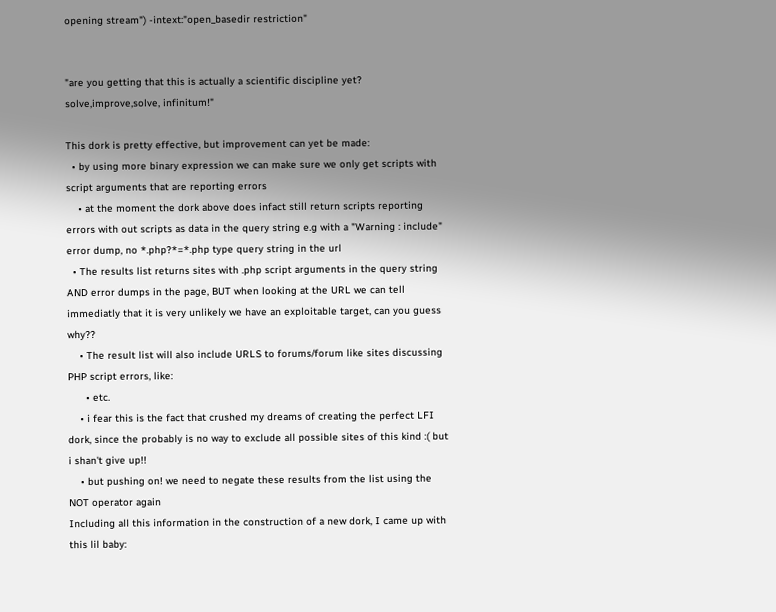opening stream") -intext:"open_basedir restriction"


"are you getting that this is actually a scientific discipline yet? solve,improve,solve, infinitum!"

This dork is pretty effective, but improvement can yet be made:
  • by using more binary expression we can make sure we only get scripts with script arguments that are reporting errors
    • at the moment the dork above does infact still return scripts reporting errors with out scripts as data in the query string e.g with a "Warning : include" error dump, no *.php?*=*.php type query string in the url
  • The results list returns sites with .php script arguments in the query string AND error dumps in the page, BUT when looking at the URL we can tell immediatly that it is very unlikely we have an exploitable target, can you guess why??
    • The result list will also include URLS to forums/forum like sites discussing PHP script errors, like:
      • etc.
    • i fear this is the fact that crushed my dreams of creating the perfect LFI dork, since the probably is no way to exclude all possible sites of this kind :( but i shan't give up!!
    • but pushing on! we need to negate these results from the list using the NOT operator again
Including all this information in the construction of a new dork, I came up with this lil baby: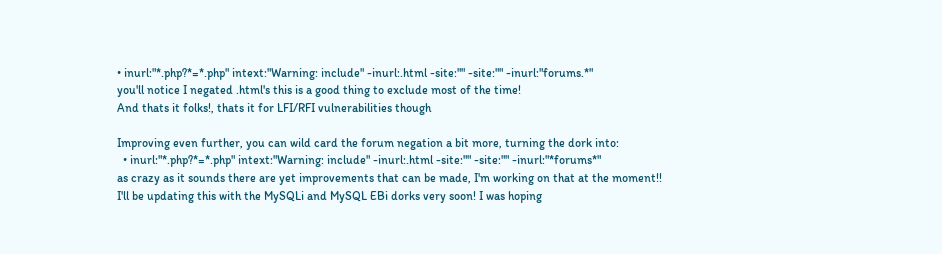• inurl:"*.php?*=*.php" intext:"Warning: include" -inurl:.html -site:"" -site:"" -inurl:"forums.*"
you'll notice I negated .html's this is a good thing to exclude most of the time!
And thats it folks!, thats it for LFI/RFI vulnerabilities though

Improving even further, you can wild card the forum negation a bit more, turning the dork into:
  • inurl:"*.php?*=*.php" intext:"Warning: include" -inurl:.html -site:"" -site:"" -inurl:"*forums*"
as crazy as it sounds there are yet improvements that can be made, I'm working on that at the moment!!
I'll be updating this with the MySQLi and MySQL EBi dorks very soon! I was hoping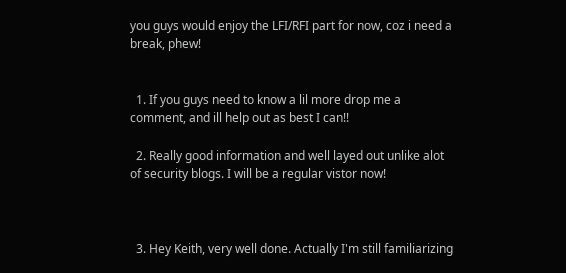you guys would enjoy the LFI/RFI part for now, coz i need a break, phew!


  1. If you guys need to know a lil more drop me a comment, and ill help out as best I can!!

  2. Really good information and well layed out unlike alot of security blogs. I will be a regular vistor now!



  3. Hey Keith, very well done. Actually I'm still familiarizing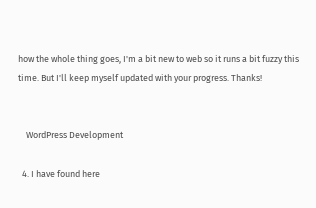how the whole thing goes, I'm a bit new to web so it runs a bit fuzzy this time. But I'll keep myself updated with your progress. Thanks!


    WordPress Development

  4. I have found here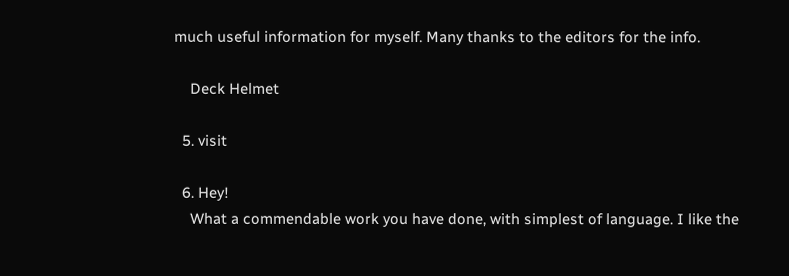much useful information for myself. Many thanks to the editors for the info.

    Deck Helmet

  5. visit

  6. Hey!
    What a commendable work you have done, with simplest of language. I like the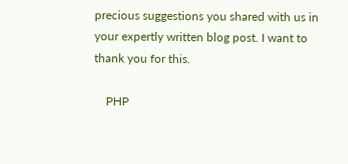precious suggestions you shared with us in your expertly written blog post. I want to thank you for this.

    PHP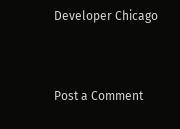Developer Chicago


Post a Comment